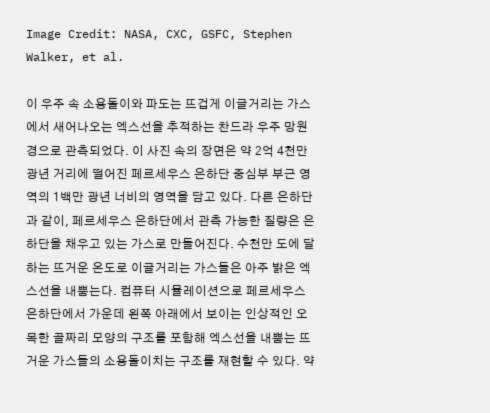Image Credit: NASA, CXC, GSFC, Stephen Walker, et al.

이 우주 속 소용돌이와 파도는 뜨겁게 이글거리는 가스에서 새어나오는 엑스선을 추적하는 찬드라 우주 망원경으로 관측되었다. 이 사진 속의 장면은 약 2억 4천만 광년 거리에 떨어진 페르세우스 은하단 중심부 부근 영역의 1백만 광년 너비의 영역을 담고 있다. 다른 은하단과 같이, 페르세우스 은하단에서 관측 가능한 질량은 은하단을 채우고 있는 가스로 만들어진다. 수천만 도에 달하는 뜨거운 온도로 이글거리는 가스들은 아주 밝은 엑스선을 내뿜는다. 컴퓨터 시뮬레이션으로 페르세우스 은하단에서 가운데 왼쪽 아래에서 보이는 인상적인 오목한 골짜리 모양의 구조를 포함해 엑스선을 내뿜는 뜨거운 가스들의 소용돌이치는 구조를 재현할 수 있다. 약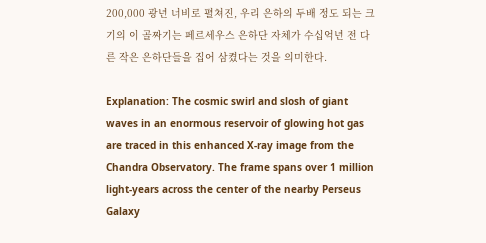200,000 광년 너비로 펼쳐진, 우리 은하의 두배 정도 되는 크기의 이 골짜기는 페르세우스 은하단 자체가 수십억년 전 다른 작은 은하단들을 집어 삼켰다는 것을 의미한다.

Explanation: The cosmic swirl and slosh of giant waves in an enormous reservoir of glowing hot gas are traced in this enhanced X-ray image from the Chandra Observatory. The frame spans over 1 million light-years across the center of the nearby Perseus Galaxy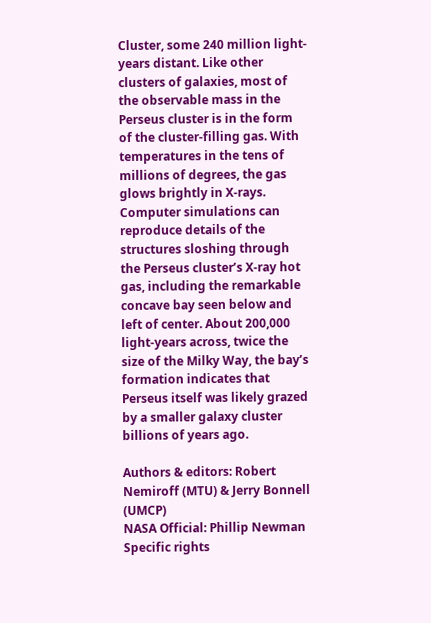Cluster, some 240 million light-years distant. Like other clusters of galaxies, most of the observable mass in the Perseus cluster is in the form of the cluster-filling gas. With temperatures in the tens of millions of degrees, the gas glows brightly in X-rays. Computer simulations can reproduce details of the structures sloshing through the Perseus cluster’s X-ray hot gas, including the remarkable concave bay seen below and left of center. About 200,000 light-years across, twice the size of the Milky Way, the bay’s formation indicates that Perseus itself was likely grazed by a smaller galaxy cluster billions of years ago.

Authors & editors: Robert Nemiroff (MTU) & Jerry Bonnell (UMCP)
NASA Official: Phillip Newman Specific rights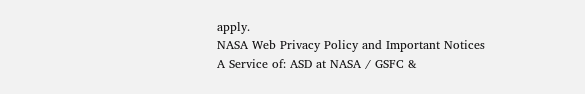apply.
NASA Web Privacy Policy and Important Notices
A Service of: ASD at NASA / GSFC &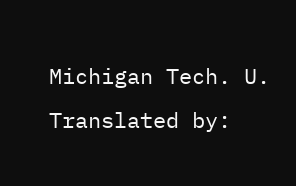Michigan Tech. U.
Translated by: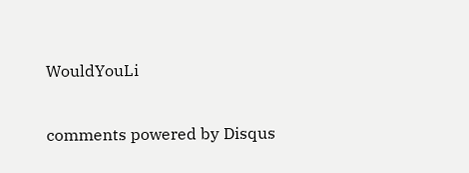WouldYouLi

comments powered by Disqus